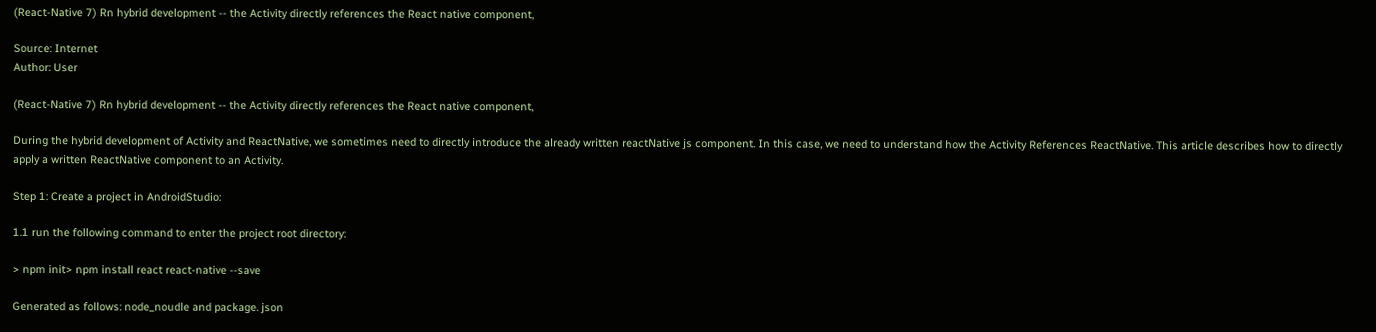(React-Native 7) Rn hybrid development -- the Activity directly references the React native component,

Source: Internet
Author: User

(React-Native 7) Rn hybrid development -- the Activity directly references the React native component,

During the hybrid development of Activity and ReactNative, we sometimes need to directly introduce the already written reactNative js component. In this case, we need to understand how the Activity References ReactNative. This article describes how to directly apply a written ReactNative component to an Activity.

Step 1: Create a project in AndroidStudio:

1.1 run the following command to enter the project root directory:

> npm init> npm install react react-native --save

Generated as follows: node_noudle and package. json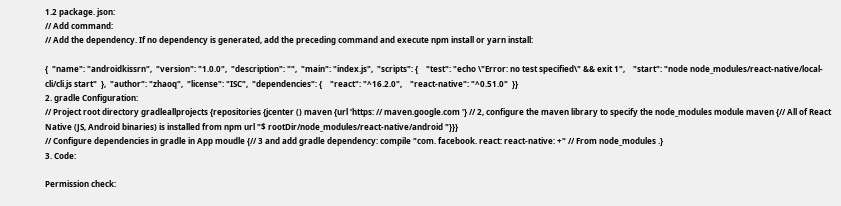1.2 package. json:
// Add command:
// Add the dependency. If no dependency is generated, add the preceding command and execute npm install or yarn install:

{  "name": "androidkissrn",  "version": "1.0.0",  "description": "",  "main": "index.js",  "scripts": {    "test": "echo \"Error: no test specified\" && exit 1",    "start": "node node_modules/react-native/local-cli/cli.js start"  },  "author": "zhaoq",  "license": "ISC",  "dependencies": {    "react": "^16.2.0",    "react-native": "^0.51.0"  }}
2. gradle Configuration:
// Project root directory gradleallprojects {repositories {jcenter () maven {url 'https: // maven.google.com '} // 2, configure the maven library to specify the node_modules module maven {// All of React Native (JS, Android binaries) is installed from npm url "$ rootDir/node_modules/react-native/android "}}}
// Configure dependencies in gradle in App moudle {// 3 and add gradle dependency: compile "com. facebook. react: react-native: +" // From node_modules .}
3. Code:

Permission check: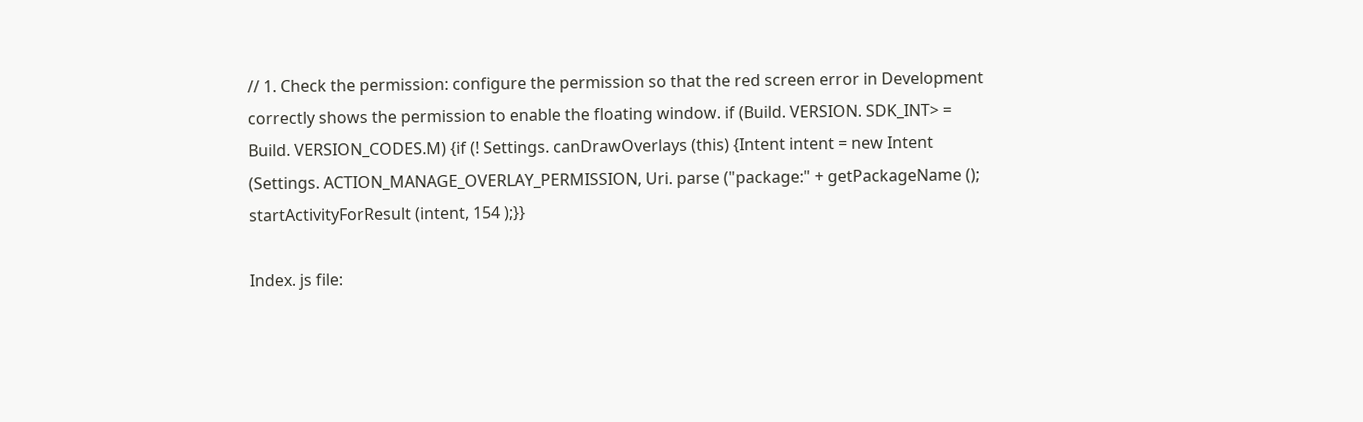// 1. Check the permission: configure the permission so that the red screen error in Development correctly shows the permission to enable the floating window. if (Build. VERSION. SDK_INT> = Build. VERSION_CODES.M) {if (! Settings. canDrawOverlays (this) {Intent intent = new Intent (Settings. ACTION_MANAGE_OVERLAY_PERMISSION, Uri. parse ("package:" + getPackageName (); startActivityForResult (intent, 154 );}}

Index. js file: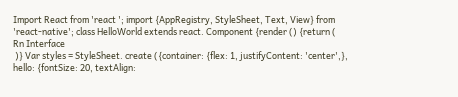Import React from 'react '; import {AppRegistry, StyleSheet, Text, View} from 'react-native'; class HelloWorld extends react. Component {render () {return (
Rn Interface
 )} Var styles = StyleSheet. create ({container: {flex: 1, justifyContent: 'center',}, hello: {fontSize: 20, textAlign: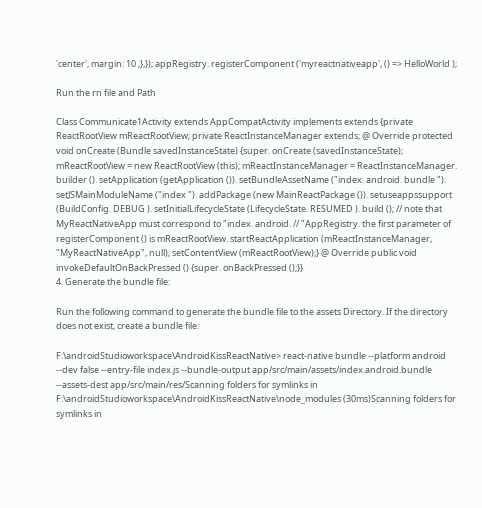'center', margin: 10 ,},}); appRegistry. registerComponent ('myreactnativeapp', () => HelloWorld );

Run the rn file and Path

Class Communicate1Activity extends AppCompatActivity implements extends {private ReactRootView mReactRootView; private ReactInstanceManager extends; @ Override protected void onCreate (Bundle savedInstanceState) {super. onCreate (savedInstanceState); mReactRootView = new ReactRootView (this); mReactInstanceManager = ReactInstanceManager. builder (). setApplication (getApplication ()). setBundleAssetName ("index. android. bundle "). setJSMainModuleName ("index "). addPackage (new MainReactPackage ()). setuseappssupport (BuildConfig. DEBUG ). setInitialLifecycleState (LifecycleState. RESUMED ). build (); // note that MyReactNativeApp must correspond to "index. android. // "AppRegistry. the first parameter of registerComponent () is mReactRootView. startReactApplication (mReactInstanceManager, "MyReactNativeApp", null); setContentView (mReactRootView);} @ Override public void invokeDefaultOnBackPressed () {super. onBackPressed ();}}
4. Generate the bundle file:

Run the following command to generate the bundle file to the assets Directory. If the directory does not exist, create a bundle file:

F:\androidStudioworkspace\AndroidKissReactNative> react-native bundle --platform android --dev false --entry-file index.js --bundle-output app/src/main/assets/index.android.bundle --assets-dest app/src/main/res/Scanning folders for symlinks in F:\androidStudioworkspace\AndroidKissReactNative\node_modules (30ms)Scanning folders for symlinks in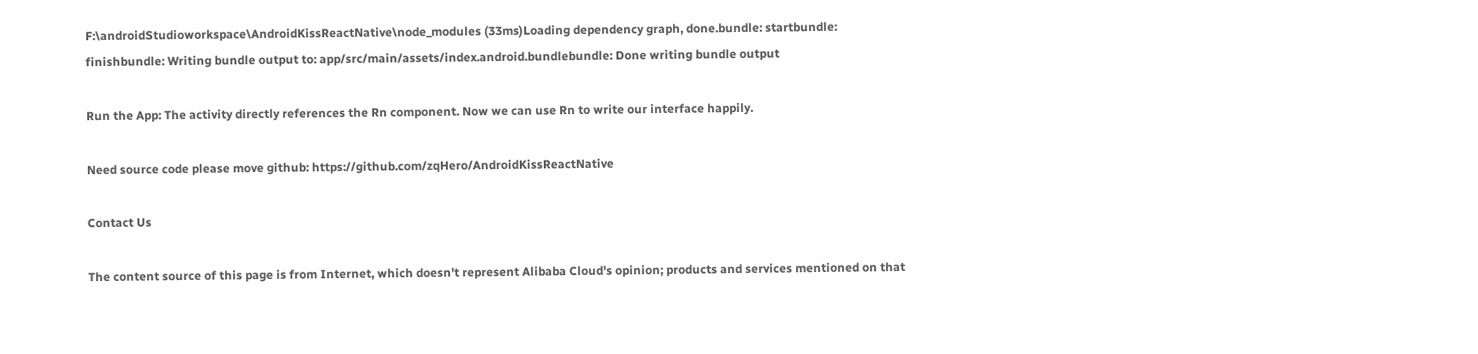F:\androidStudioworkspace\AndroidKissReactNative\node_modules (33ms)Loading dependency graph, done.bundle: startbundle: finishbundle: Writing bundle output to: app/src/main/assets/index.android.bundlebundle: Done writing bundle output

Run the App: The activity directly references the Rn component. Now we can use Rn to write our interface happily.

Need source code please move github: https://github.com/zqHero/AndroidKissReactNative

Contact Us

The content source of this page is from Internet, which doesn't represent Alibaba Cloud's opinion; products and services mentioned on that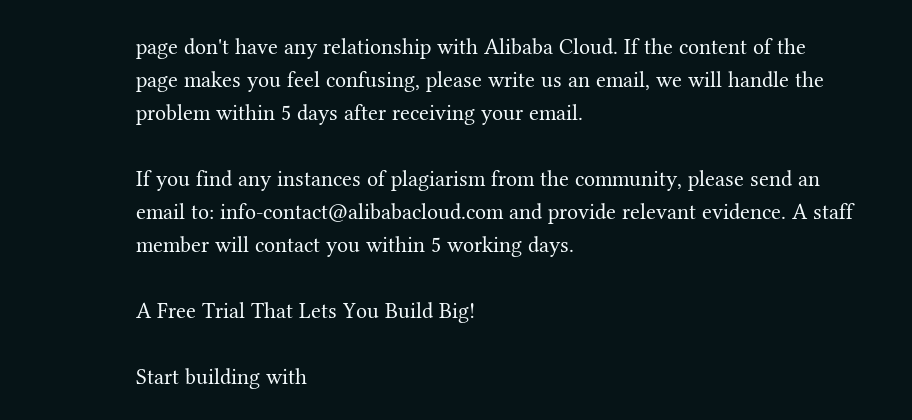page don't have any relationship with Alibaba Cloud. If the content of the page makes you feel confusing, please write us an email, we will handle the problem within 5 days after receiving your email.

If you find any instances of plagiarism from the community, please send an email to: info-contact@alibabacloud.com and provide relevant evidence. A staff member will contact you within 5 working days.

A Free Trial That Lets You Build Big!

Start building with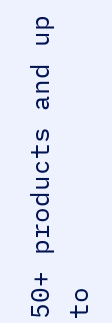50+ products and up to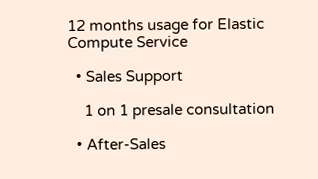12 months usage for Elastic Compute Service

  • Sales Support

    1 on 1 presale consultation

  • After-Sales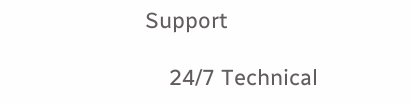Support

    24/7 Technical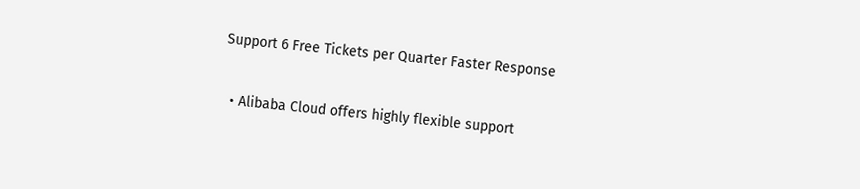Support 6 Free Tickets per Quarter Faster Response

  • Alibaba Cloud offers highly flexible support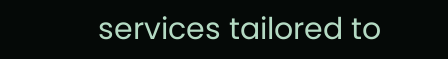services tailored to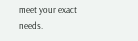meet your exact needs.